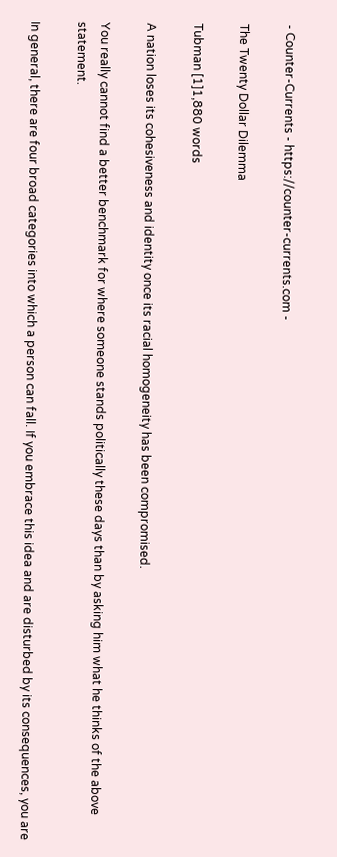- Counter-Currents - https://counter-currents.com -

The Twenty Dollar Dilemma

Tubman [1]1,880 words

A nation loses its cohesiveness and identity once its racial homogeneity has been compromised.

You really cannot find a better benchmark for where someone stands politically these days than by asking him what he thinks of the above statement.

In general, there are four broad categories into which a person can fall. If you embrace this idea and are disturbed by its consequences, you are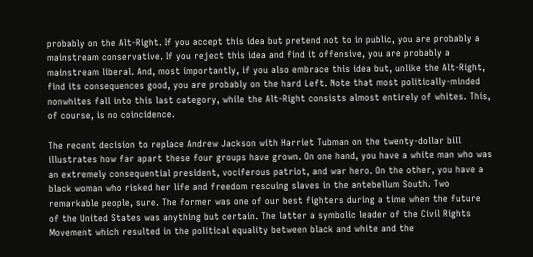probably on the Alt-Right. If you accept this idea but pretend not to in public, you are probably a mainstream conservative. If you reject this idea and find it offensive, you are probably a mainstream liberal. And, most importantly, if you also embrace this idea but, unlike the Alt-Right, find its consequences good, you are probably on the hard Left. Note that most politically-minded nonwhites fall into this last category, while the Alt-Right consists almost entirely of whites. This, of course, is no coincidence.

The recent decision to replace Andrew Jackson with Harriet Tubman on the twenty-dollar bill illustrates how far apart these four groups have grown. On one hand, you have a white man who was an extremely consequential president, vociferous patriot, and war hero. On the other, you have a black woman who risked her life and freedom rescuing slaves in the antebellum South. Two remarkable people, sure. The former was one of our best fighters during a time when the future of the United States was anything but certain. The latter a symbolic leader of the Civil Rights Movement which resulted in the political equality between black and white and the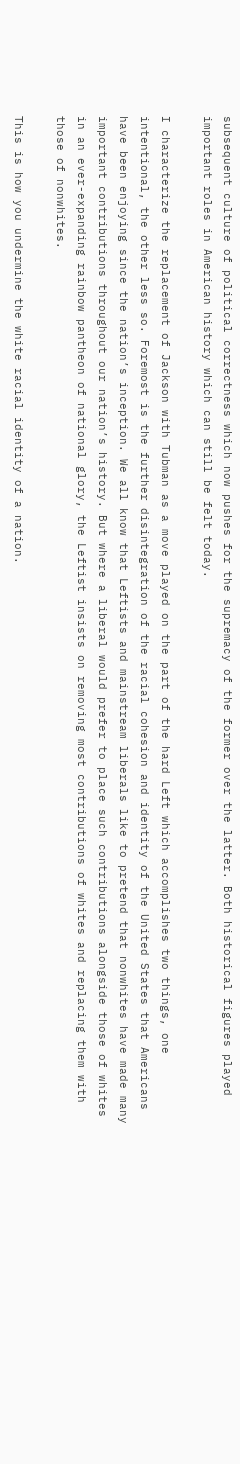subsequent culture of political correctness which now pushes for the supremacy of the former over the latter. Both historical figures played important roles in American history which can still be felt today.

I characterize the replacement of Jackson with Tubman as a move played on the part of the hard Left which accomplishes two things, one intentional, the other less so. Foremost is the further disintegration of the racial cohesion and identity of the United States that Americans have been enjoying since the nation’s inception. We all know that Leftists and mainstream liberals like to pretend that nonwhites have made many important contributions throughout our nation’s history. But where a liberal would prefer to place such contributions alongside those of whites in an ever-expanding rainbow pantheon of national glory, the Leftist insists on removing most contributions of whites and replacing them with those of nonwhites.

This is how you undermine the white racial identity of a nation.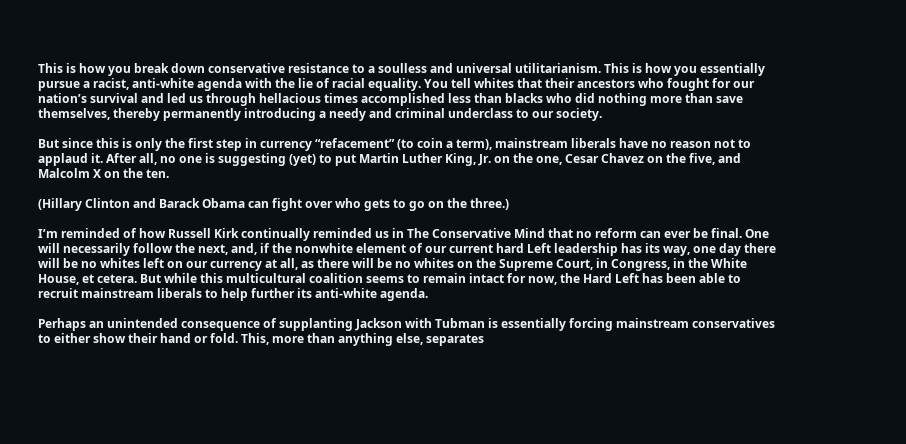This is how you break down conservative resistance to a soulless and universal utilitarianism. This is how you essentially pursue a racist, anti-white agenda with the lie of racial equality. You tell whites that their ancestors who fought for our nation’s survival and led us through hellacious times accomplished less than blacks who did nothing more than save themselves, thereby permanently introducing a needy and criminal underclass to our society.

But since this is only the first step in currency “refacement” (to coin a term), mainstream liberals have no reason not to applaud it. After all, no one is suggesting (yet) to put Martin Luther King, Jr. on the one, Cesar Chavez on the five, and Malcolm X on the ten.

(Hillary Clinton and Barack Obama can fight over who gets to go on the three.)

I’m reminded of how Russell Kirk continually reminded us in The Conservative Mind that no reform can ever be final. One will necessarily follow the next, and, if the nonwhite element of our current hard Left leadership has its way, one day there will be no whites left on our currency at all, as there will be no whites on the Supreme Court, in Congress, in the White House, et cetera. But while this multicultural coalition seems to remain intact for now, the Hard Left has been able to recruit mainstream liberals to help further its anti-white agenda.

Perhaps an unintended consequence of supplanting Jackson with Tubman is essentially forcing mainstream conservatives to either show their hand or fold. This, more than anything else, separates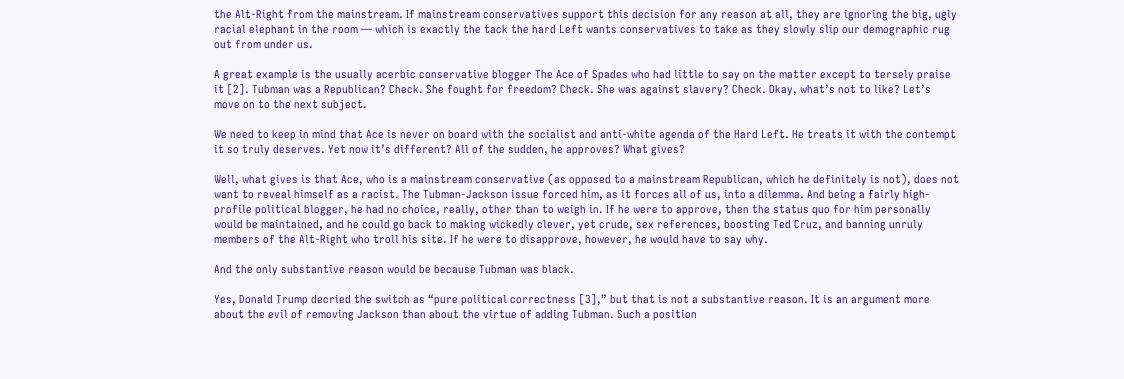the Alt-Right from the mainstream. If mainstream conservatives support this decision for any reason at all, they are ignoring the big, ugly racial elephant in the room — which is exactly the tack the hard Left wants conservatives to take as they slowly slip our demographic rug out from under us.

A great example is the usually acerbic conservative blogger The Ace of Spades who had little to say on the matter except to tersely praise it [2]. Tubman was a Republican? Check. She fought for freedom? Check. She was against slavery? Check. Okay, what’s not to like? Let’s move on to the next subject.

We need to keep in mind that Ace is never on board with the socialist and anti-white agenda of the Hard Left. He treats it with the contempt it so truly deserves. Yet now it’s different? All of the sudden, he approves? What gives?

Well, what gives is that Ace, who is a mainstream conservative (as opposed to a mainstream Republican, which he definitely is not), does not want to reveal himself as a racist. The Tubman-Jackson issue forced him, as it forces all of us, into a dilemma. And being a fairly high-profile political blogger, he had no choice, really, other than to weigh in. If he were to approve, then the status quo for him personally would be maintained, and he could go back to making wickedly clever, yet crude, sex references, boosting Ted Cruz, and banning unruly members of the Alt-Right who troll his site. If he were to disapprove, however, he would have to say why.

And the only substantive reason would be because Tubman was black.

Yes, Donald Trump decried the switch as “pure political correctness [3],” but that is not a substantive reason. It is an argument more about the evil of removing Jackson than about the virtue of adding Tubman. Such a position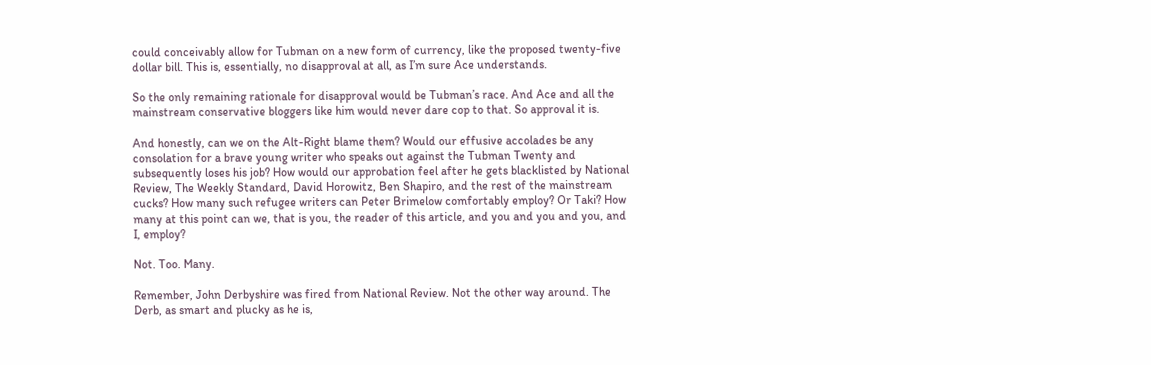could conceivably allow for Tubman on a new form of currency, like the proposed twenty-five dollar bill. This is, essentially, no disapproval at all, as I’m sure Ace understands.

So the only remaining rationale for disapproval would be Tubman’s race. And Ace and all the mainstream conservative bloggers like him would never dare cop to that. So approval it is.

And honestly, can we on the Alt-Right blame them? Would our effusive accolades be any consolation for a brave young writer who speaks out against the Tubman Twenty and subsequently loses his job? How would our approbation feel after he gets blacklisted by National Review, The Weekly Standard, David Horowitz, Ben Shapiro, and the rest of the mainstream cucks? How many such refugee writers can Peter Brimelow comfortably employ? Or Taki? How many at this point can we, that is you, the reader of this article, and you and you and you, and I, employ?

Not. Too. Many.

Remember, John Derbyshire was fired from National Review. Not the other way around. The Derb, as smart and plucky as he is,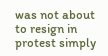was not about to resign in protest simply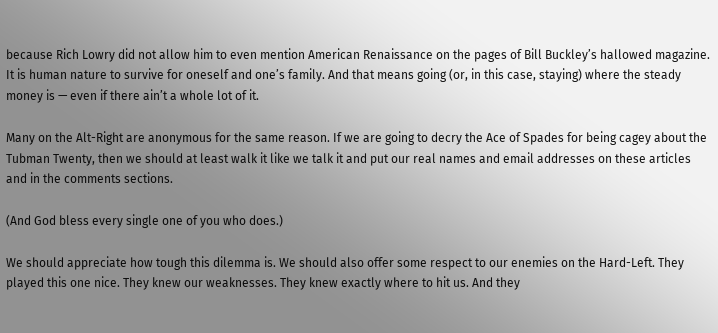because Rich Lowry did not allow him to even mention American Renaissance on the pages of Bill Buckley’s hallowed magazine. It is human nature to survive for oneself and one’s family. And that means going (or, in this case, staying) where the steady money is — even if there ain’t a whole lot of it.

Many on the Alt-Right are anonymous for the same reason. If we are going to decry the Ace of Spades for being cagey about the Tubman Twenty, then we should at least walk it like we talk it and put our real names and email addresses on these articles and in the comments sections.

(And God bless every single one of you who does.)

We should appreciate how tough this dilemma is. We should also offer some respect to our enemies on the Hard-Left. They played this one nice. They knew our weaknesses. They knew exactly where to hit us. And they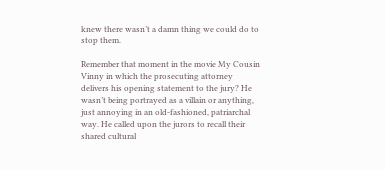knew there wasn’t a damn thing we could do to stop them.

Remember that moment in the movie My Cousin Vinny in which the prosecuting attorney delivers his opening statement to the jury? He wasn’t being portrayed as a villain or anything, just annoying in an old-fashioned, patriarchal way. He called upon the jurors to recall their shared cultural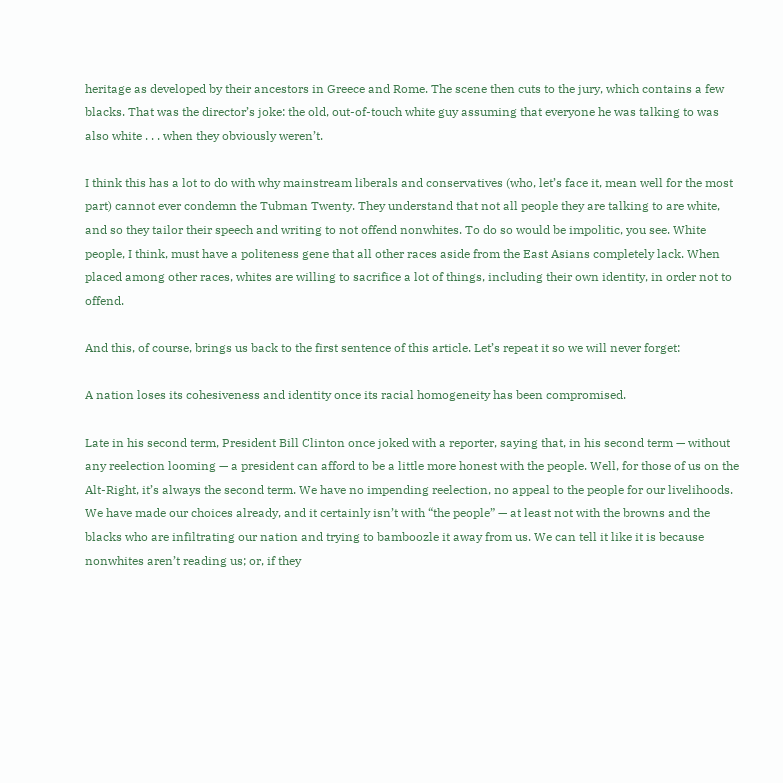heritage as developed by their ancestors in Greece and Rome. The scene then cuts to the jury, which contains a few blacks. That was the director’s joke: the old, out-of-touch white guy assuming that everyone he was talking to was also white . . . when they obviously weren’t.

I think this has a lot to do with why mainstream liberals and conservatives (who, let’s face it, mean well for the most part) cannot ever condemn the Tubman Twenty. They understand that not all people they are talking to are white, and so they tailor their speech and writing to not offend nonwhites. To do so would be impolitic, you see. White people, I think, must have a politeness gene that all other races aside from the East Asians completely lack. When placed among other races, whites are willing to sacrifice a lot of things, including their own identity, in order not to offend.

And this, of course, brings us back to the first sentence of this article. Let’s repeat it so we will never forget:

A nation loses its cohesiveness and identity once its racial homogeneity has been compromised.

Late in his second term, President Bill Clinton once joked with a reporter, saying that, in his second term — without any reelection looming — a president can afford to be a little more honest with the people. Well, for those of us on the Alt-Right, it’s always the second term. We have no impending reelection, no appeal to the people for our livelihoods. We have made our choices already, and it certainly isn’t with “the people” — at least not with the browns and the blacks who are infiltrating our nation and trying to bamboozle it away from us. We can tell it like it is because nonwhites aren’t reading us; or, if they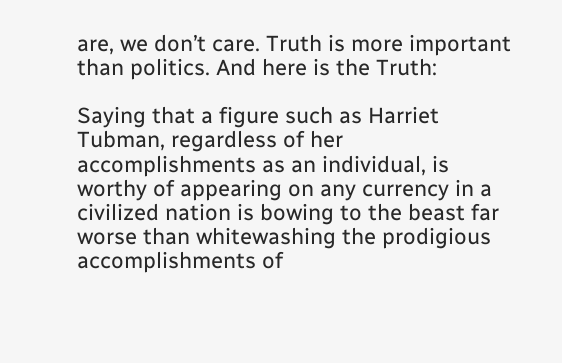are, we don’t care. Truth is more important than politics. And here is the Truth:

Saying that a figure such as Harriet Tubman, regardless of her accomplishments as an individual, is worthy of appearing on any currency in a civilized nation is bowing to the beast far worse than whitewashing the prodigious accomplishments of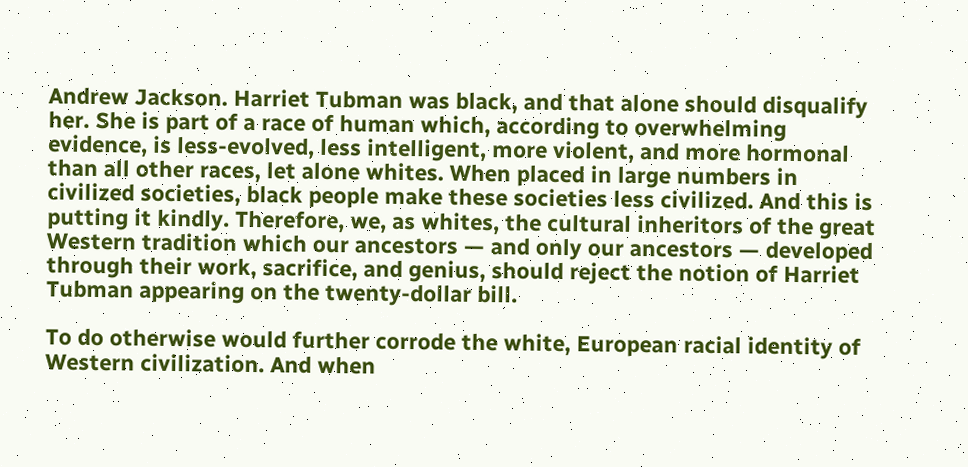Andrew Jackson. Harriet Tubman was black, and that alone should disqualify her. She is part of a race of human which, according to overwhelming evidence, is less-evolved, less intelligent, more violent, and more hormonal than all other races, let alone whites. When placed in large numbers in civilized societies, black people make these societies less civilized. And this is putting it kindly. Therefore, we, as whites, the cultural inheritors of the great Western tradition which our ancestors — and only our ancestors — developed through their work, sacrifice, and genius, should reject the notion of Harriet Tubman appearing on the twenty-dollar bill.

To do otherwise would further corrode the white, European racial identity of Western civilization. And when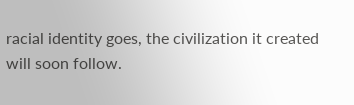racial identity goes, the civilization it created will soon follow.